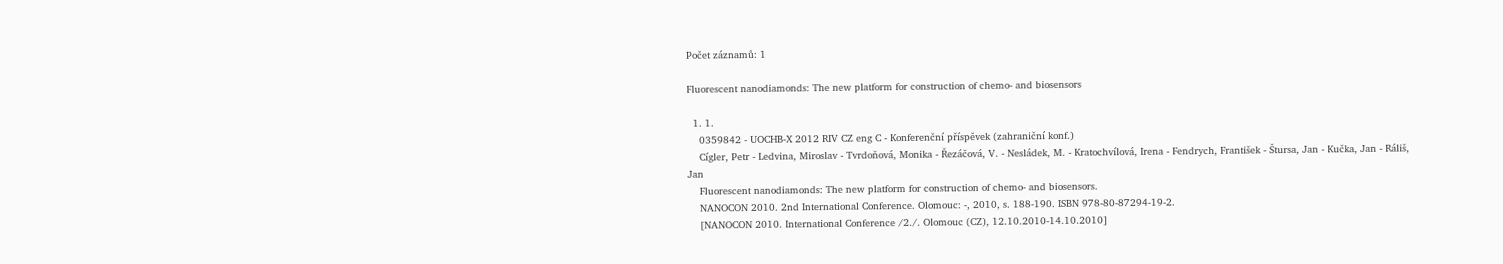Počet záznamů: 1

Fluorescent nanodiamonds: The new platform for construction of chemo- and biosensors

  1. 1.
    0359842 - UOCHB-X 2012 RIV CZ eng C - Konferenční příspěvek (zahraniční konf.)
    Cígler, Petr - Ledvina, Miroslav - Tvrdoňová, Monika - Řezáčová, V. - Nesládek, M. - Kratochvílová, Irena - Fendrych, František - Štursa, Jan - Kučka, Jan - Ráliš, Jan
    Fluorescent nanodiamonds: The new platform for construction of chemo- and biosensors.
    NANOCON 2010. 2nd International Conference. Olomouc: -, 2010, s. 188-190. ISBN 978-80-87294-19-2.
    [NANOCON 2010. International Conference /2./. Olomouc (CZ), 12.10.2010-14.10.2010]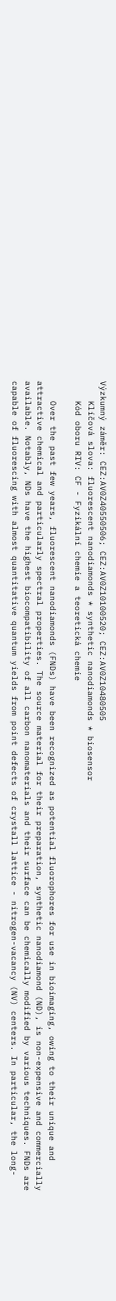Výzkumný záměr: CEZ:AV0Z40550506; CEZ:AV0Z10100520; CEZ:AV0Z10480505
    Klíčová slova: fluorescent nanodiamonds * synthetic nanodiamonds * biosensor
    Kód oboru RIV: CF - Fyzikální chemie a teoretická chemie

    Over the past few years, fluorescent nanodiamonds (FNDs) have been recognized as potential fluorophores for use in bioimaging, owing to their unique and attractive chemical and particularly spectral properties. The source material for their preparation, synthetic nanodiamond (ND), is non-expensive and commercially available. Notably, NDs have the highest biocompatibility of all carbon nanomaterials and their surface can be chemically modified by various techniques. FNDs are capable of fluorescing with almost quantitative quantum yields from point defects of crystall lattice - nitrogen-vacancy (NV) centers. In particular, the long-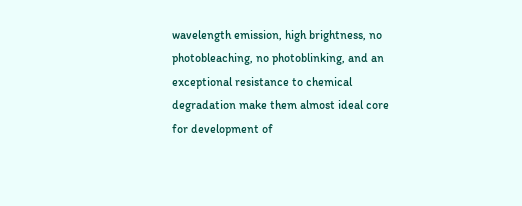wavelength emission, high brightness, no photobleaching, no photoblinking, and an exceptional resistance to chemical degradation make them almost ideal core for development of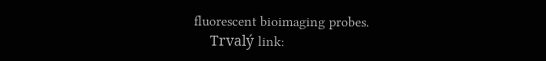fluorescent bioimaging probes.
    Trvalý link: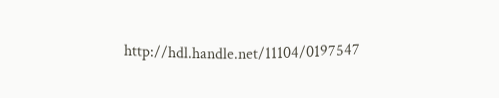http://hdl.handle.net/11104/0197547